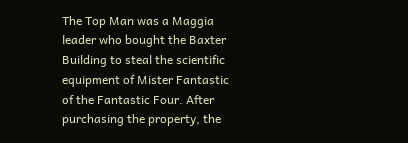The Top Man was a Maggia leader who bought the Baxter Building to steal the scientific equipment of Mister Fantastic of the Fantastic Four. After purchasing the property, the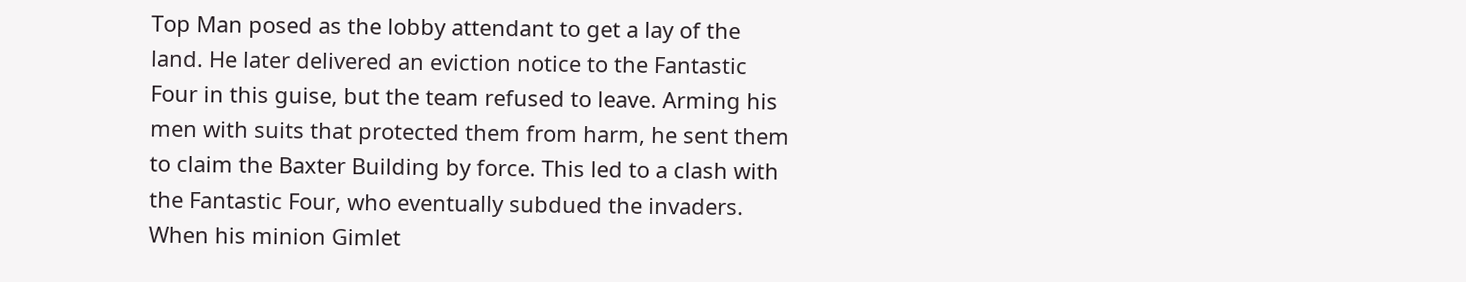Top Man posed as the lobby attendant to get a lay of the land. He later delivered an eviction notice to the Fantastic Four in this guise, but the team refused to leave. Arming his men with suits that protected them from harm, he sent them to claim the Baxter Building by force. This led to a clash with the Fantastic Four, who eventually subdued the invaders. When his minion Gimlet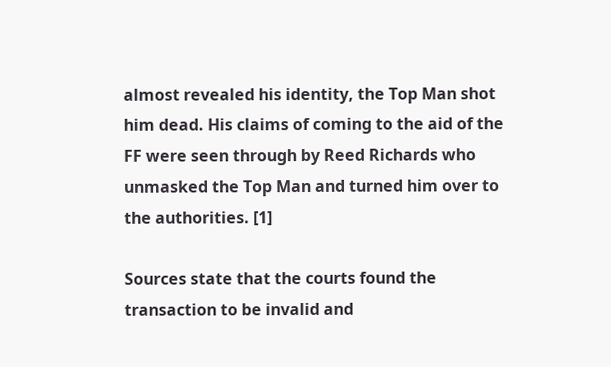almost revealed his identity, the Top Man shot him dead. His claims of coming to the aid of the FF were seen through by Reed Richards who unmasked the Top Man and turned him over to the authorities. [1]

Sources state that the courts found the transaction to be invalid and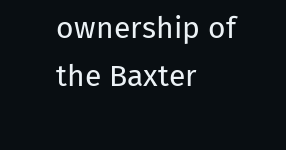ownership of the Baxter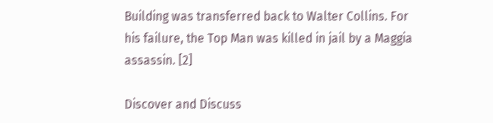Building was transferred back to Walter Collins. For his failure, the Top Man was killed in jail by a Maggia assassin. [2]

Discover and Discuss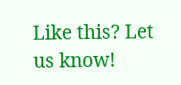Like this? Let us know!